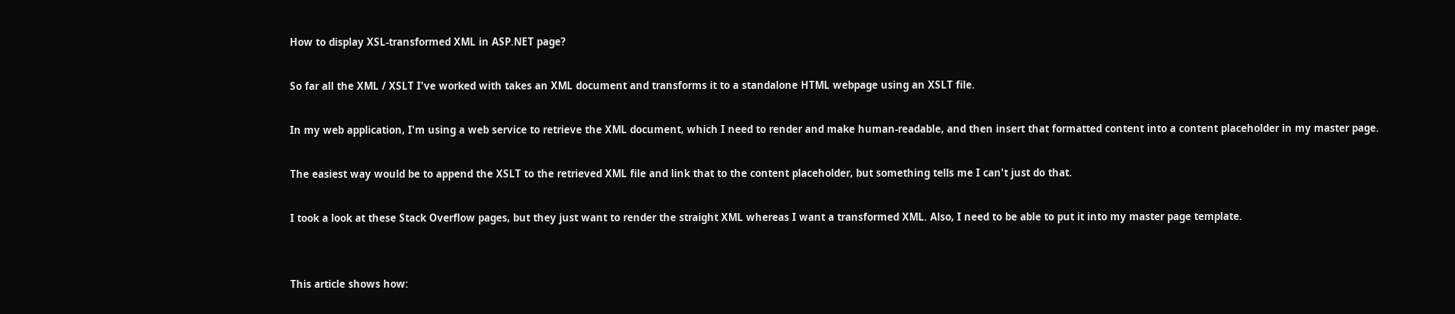How to display XSL-transformed XML in ASP.NET page?

So far all the XML / XSLT I've worked with takes an XML document and transforms it to a standalone HTML webpage using an XSLT file.

In my web application, I'm using a web service to retrieve the XML document, which I need to render and make human-readable, and then insert that formatted content into a content placeholder in my master page.

The easiest way would be to append the XSLT to the retrieved XML file and link that to the content placeholder, but something tells me I can't just do that.

I took a look at these Stack Overflow pages, but they just want to render the straight XML whereas I want a transformed XML. Also, I need to be able to put it into my master page template.


This article shows how: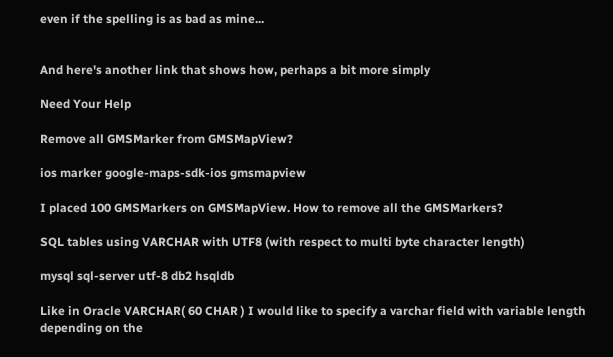even if the spelling is as bad as mine...


And here's another link that shows how, perhaps a bit more simply

Need Your Help

Remove all GMSMarker from GMSMapView?

ios marker google-maps-sdk-ios gmsmapview

I placed 100 GMSMarkers on GMSMapView. How to remove all the GMSMarkers?

SQL tables using VARCHAR with UTF8 (with respect to multi byte character length)

mysql sql-server utf-8 db2 hsqldb

Like in Oracle VARCHAR( 60 CHAR ) I would like to specify a varchar field with variable length depending on the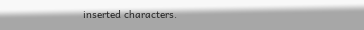inserted characters.